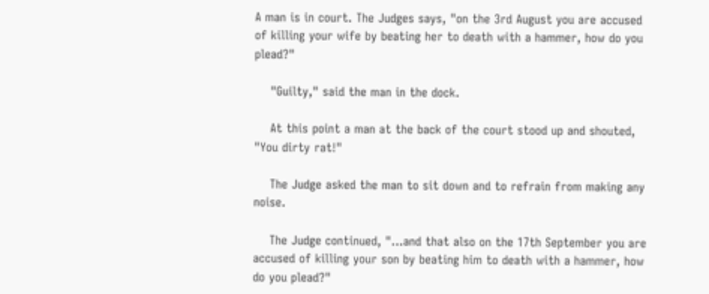A man is in court. The Judges says, "on the 3rd August you are accused of killing your wife by beating her to death with a hammer, how do you plead?"

    "Guilty," said the man in the dock.

    At this point a man at the back of the court stood up and shouted, "You dirty rat!"

    The Judge asked the man to sit down and to refrain from making any noise.

    The Judge continued, "...and that also on the 17th September you are accused of killing your son by beating him to death with a hammer, how do you plead?"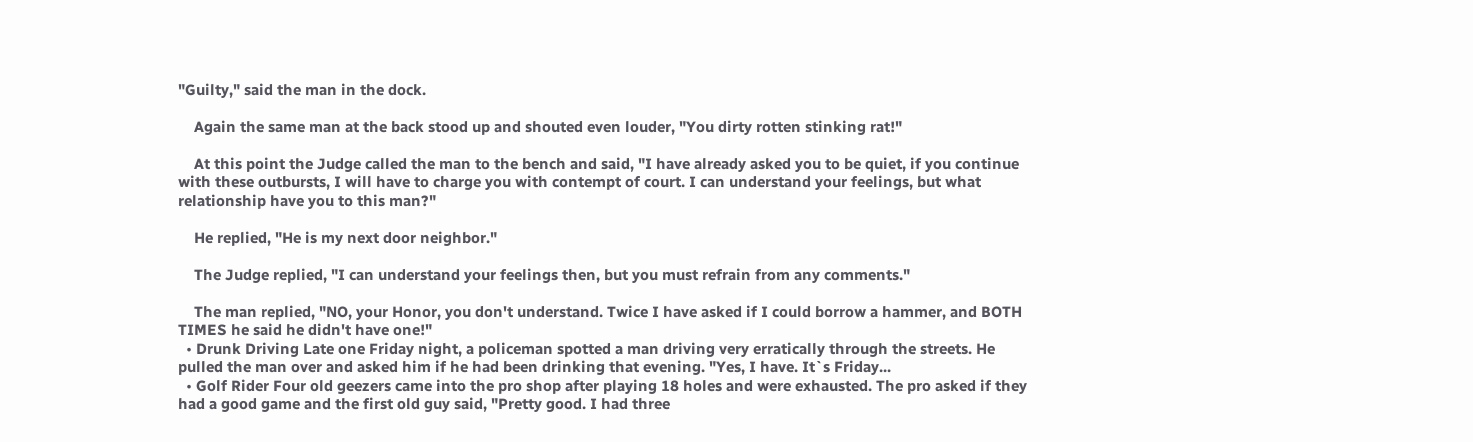"Guilty," said the man in the dock.

    Again the same man at the back stood up and shouted even louder, "You dirty rotten stinking rat!"

    At this point the Judge called the man to the bench and said, "I have already asked you to be quiet, if you continue with these outbursts, I will have to charge you with contempt of court. I can understand your feelings, but what relationship have you to this man?"

    He replied, "He is my next door neighbor."

    The Judge replied, "I can understand your feelings then, but you must refrain from any comments."

    The man replied, "NO, your Honor, you don't understand. Twice I have asked if I could borrow a hammer, and BOTH TIMES he said he didn't have one!"
  • Drunk Driving Late one Friday night, a policeman spotted a man driving very erratically through the streets. He pulled the man over and asked him if he had been drinking that evening. "Yes, I have. It`s Friday...
  • Golf Rider Four old geezers came into the pro shop after playing 18 holes and were exhausted. The pro asked if they had a good game and the first old guy said, "Pretty good. I had three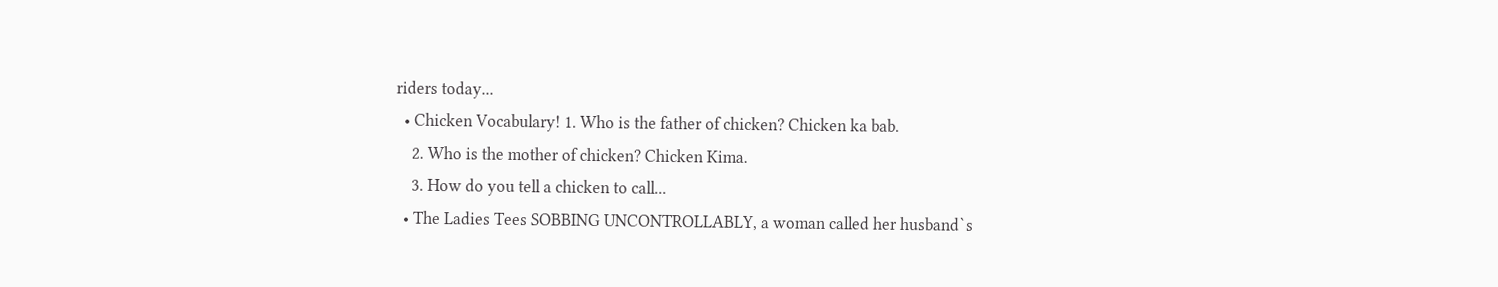riders today...
  • Chicken Vocabulary! 1. Who is the father of chicken? Chicken ka bab.
    2. Who is the mother of chicken? Chicken Kima.
    3. How do you tell a chicken to call...
  • The Ladies Tees SOBBING UNCONTROLLABLY, a woman called her husband`s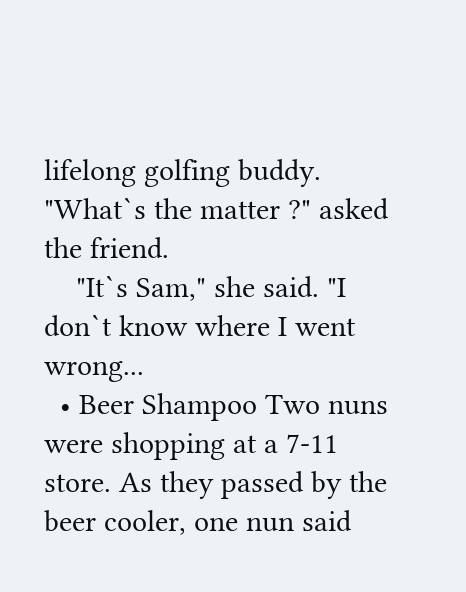lifelong golfing buddy. "What`s the matter ?" asked the friend.
    "It`s Sam," she said. "I don`t know where I went wrong...
  • Beer Shampoo Two nuns were shopping at a 7-11 store. As they passed by the beer cooler, one nun said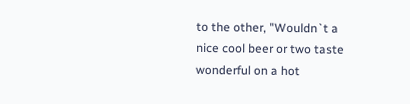to the other, "Wouldn`t a nice cool beer or two taste wonderful on a hot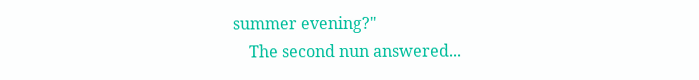summer evening?"
    The second nun answered...